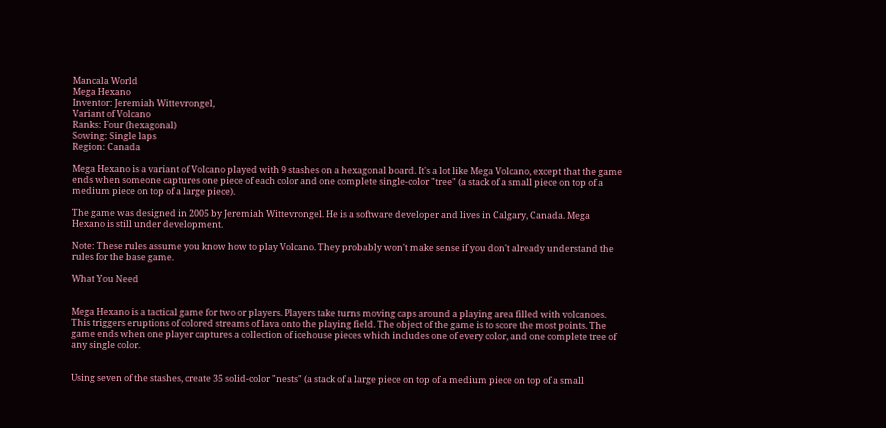Mancala World
Mega Hexano
Inventor: Jeremiah Wittevrongel,
Variant of Volcano
Ranks: Four (hexagonal)
Sowing: Single laps
Region: Canada

Mega Hexano is a variant of Volcano played with 9 stashes on a hexagonal board. It's a lot like Mega Volcano, except that the game ends when someone captures one piece of each color and one complete single-color "tree" (a stack of a small piece on top of a medium piece on top of a large piece).

The game was designed in 2005 by Jeremiah Wittevrongel. He is a software developer and lives in Calgary, Canada. Mega Hexano is still under development.

Note: These rules assume you know how to play Volcano. They probably won't make sense if you don't already understand the rules for the base game.

What You Need


Mega Hexano is a tactical game for two or players. Players take turns moving caps around a playing area filled with volcanoes. This triggers eruptions of colored streams of lava onto the playing field. The object of the game is to score the most points. The game ends when one player captures a collection of icehouse pieces which includes one of every color, and one complete tree of any single color.


Using seven of the stashes, create 35 solid-color "nests" (a stack of a large piece on top of a medium piece on top of a small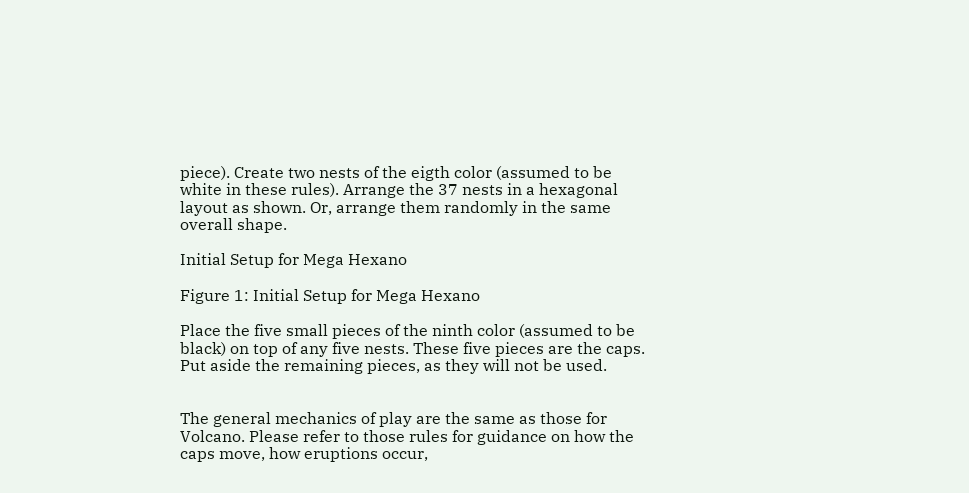piece). Create two nests of the eigth color (assumed to be white in these rules). Arrange the 37 nests in a hexagonal layout as shown. Or, arrange them randomly in the same overall shape.

Initial Setup for Mega Hexano

Figure 1: Initial Setup for Mega Hexano

Place the five small pieces of the ninth color (assumed to be black) on top of any five nests. These five pieces are the caps. Put aside the remaining pieces, as they will not be used.


The general mechanics of play are the same as those for Volcano. Please refer to those rules for guidance on how the caps move, how eruptions occur,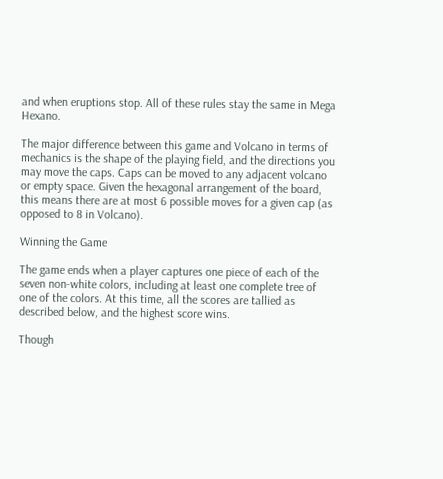and when eruptions stop. All of these rules stay the same in Mega Hexano.

The major difference between this game and Volcano in terms of mechanics is the shape of the playing field, and the directions you may move the caps. Caps can be moved to any adjacent volcano or empty space. Given the hexagonal arrangement of the board, this means there are at most 6 possible moves for a given cap (as opposed to 8 in Volcano).

Winning the Game

The game ends when a player captures one piece of each of the seven non-white colors, including at least one complete tree of one of the colors. At this time, all the scores are tallied as described below, and the highest score wins.

Though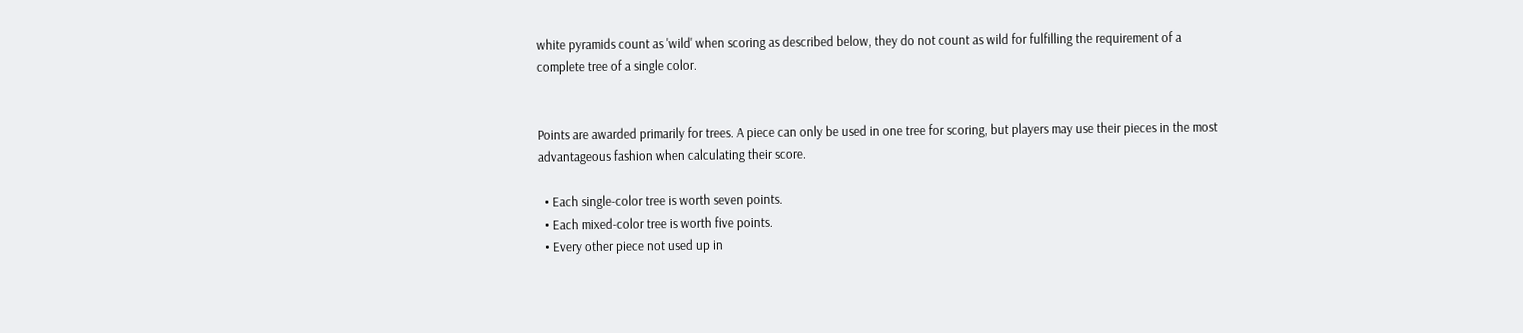white pyramids count as 'wild' when scoring as described below, they do not count as wild for fulfilling the requirement of a complete tree of a single color.


Points are awarded primarily for trees. A piece can only be used in one tree for scoring, but players may use their pieces in the most advantageous fashion when calculating their score.

  • Each single-color tree is worth seven points.
  • Each mixed-color tree is worth five points.
  • Every other piece not used up in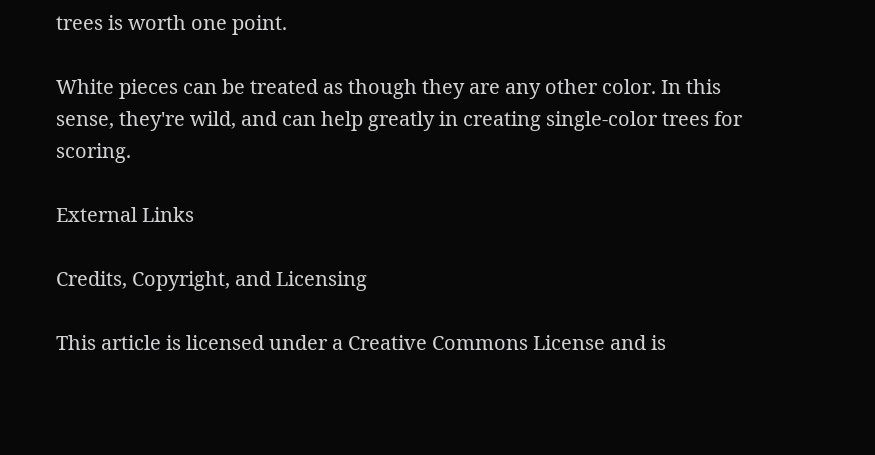trees is worth one point.

White pieces can be treated as though they are any other color. In this sense, they're wild, and can help greatly in creating single-color trees for scoring.

External Links

Credits, Copyright, and Licensing

This article is licensed under a Creative Commons License and is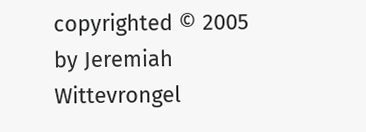copyrighted © 2005 by Jeremiah Wittevrongel